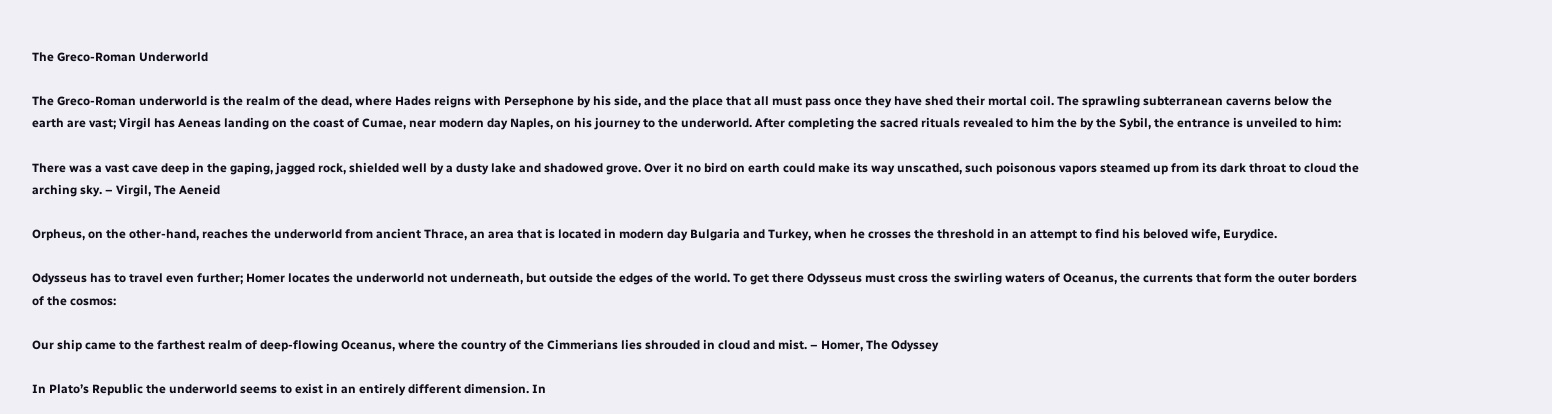The Greco-Roman Underworld

The Greco-Roman underworld is the realm of the dead, where Hades reigns with Persephone by his side, and the place that all must pass once they have shed their mortal coil. The sprawling subterranean caverns below the earth are vast; Virgil has Aeneas landing on the coast of Cumae, near modern day Naples, on his journey to the underworld. After completing the sacred rituals revealed to him the by the Sybil, the entrance is unveiled to him:

There was a vast cave deep in the gaping, jagged rock, shielded well by a dusty lake and shadowed grove. Over it no bird on earth could make its way unscathed, such poisonous vapors steamed up from its dark throat to cloud the arching sky. – Virgil, The Aeneid

Orpheus, on the other-hand, reaches the underworld from ancient Thrace, an area that is located in modern day Bulgaria and Turkey, when he crosses the threshold in an attempt to find his beloved wife, Eurydice.

Odysseus has to travel even further; Homer locates the underworld not underneath, but outside the edges of the world. To get there Odysseus must cross the swirling waters of Oceanus, the currents that form the outer borders of the cosmos:

Our ship came to the farthest realm of deep-flowing Oceanus, where the country of the Cimmerians lies shrouded in cloud and mist. – Homer, The Odyssey

In Plato’s Republic the underworld seems to exist in an entirely different dimension. In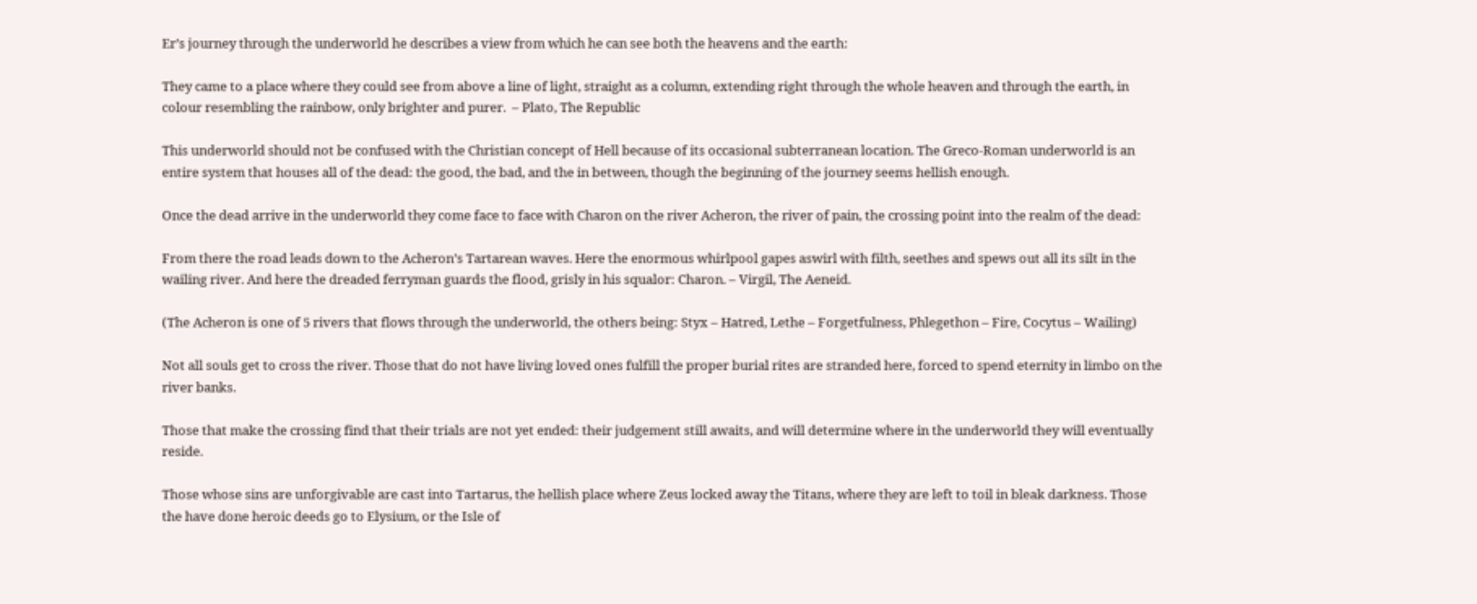Er’s journey through the underworld he describes a view from which he can see both the heavens and the earth:

They came to a place where they could see from above a line of light, straight as a column, extending right through the whole heaven and through the earth, in colour resembling the rainbow, only brighter and purer.  – Plato, The Republic

This underworld should not be confused with the Christian concept of Hell because of its occasional subterranean location. The Greco-Roman underworld is an entire system that houses all of the dead: the good, the bad, and the in between, though the beginning of the journey seems hellish enough.

Once the dead arrive in the underworld they come face to face with Charon on the river Acheron, the river of pain, the crossing point into the realm of the dead:

From there the road leads down to the Acheron’s Tartarean waves. Here the enormous whirlpool gapes aswirl with filth, seethes and spews out all its silt in the wailing river. And here the dreaded ferryman guards the flood, grisly in his squalor: Charon. – Virgil, The Aeneid.

(The Acheron is one of 5 rivers that flows through the underworld, the others being: Styx – Hatred, Lethe – Forgetfulness, Phlegethon – Fire, Cocytus – Wailing)

Not all souls get to cross the river. Those that do not have living loved ones fulfill the proper burial rites are stranded here, forced to spend eternity in limbo on the river banks.

Those that make the crossing find that their trials are not yet ended: their judgement still awaits, and will determine where in the underworld they will eventually reside.

Those whose sins are unforgivable are cast into Tartarus, the hellish place where Zeus locked away the Titans, where they are left to toil in bleak darkness. Those the have done heroic deeds go to Elysium, or the Isle of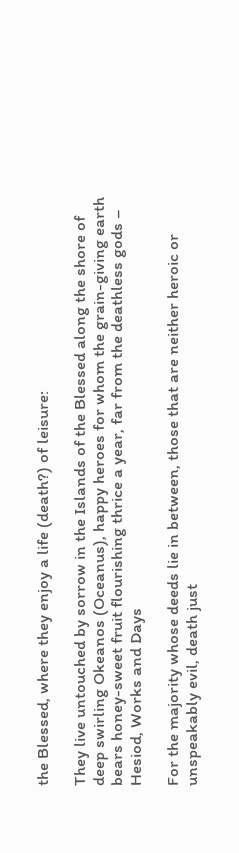the Blessed, where they enjoy a life (death?) of leisure:

They live untouched by sorrow in the Islands of the Blessed along the shore of deep swirling Okeanos (Oceanus), happy heroes for whom the grain-giving earth bears honey-sweet fruit flourishing thrice a year, far from the deathless gods – Hesiod, Works and Days

For the majority whose deeds lie in between, those that are neither heroic or unspeakably evil, death just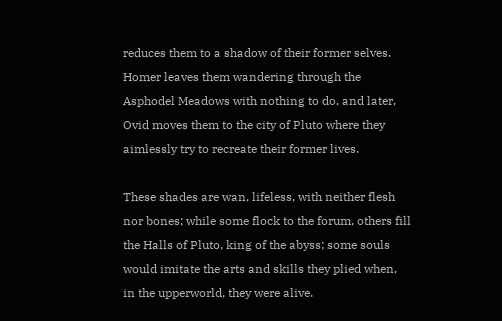reduces them to a shadow of their former selves. Homer leaves them wandering through the Asphodel Meadows with nothing to do, and later, Ovid moves them to the city of Pluto where they aimlessly try to recreate their former lives.

These shades are wan, lifeless, with neither flesh nor bones; while some flock to the forum, others fill the Halls of Pluto, king of the abyss; some souls would imitate the arts and skills they plied when, in the upperworld, they were alive.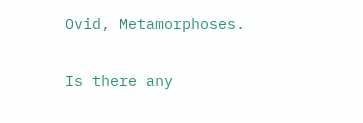Ovid, Metamorphoses.

Is there any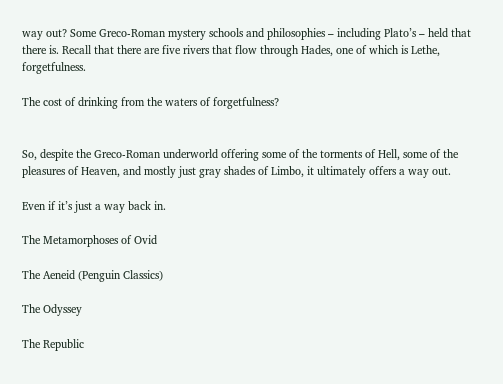way out? Some Greco-Roman mystery schools and philosophies – including Plato’s – held that there is. Recall that there are five rivers that flow through Hades, one of which is Lethe, forgetfulness.

The cost of drinking from the waters of forgetfulness?


So, despite the Greco-Roman underworld offering some of the torments of Hell, some of the pleasures of Heaven, and mostly just gray shades of Limbo, it ultimately offers a way out.

Even if it’s just a way back in.

The Metamorphoses of Ovid

The Aeneid (Penguin Classics)

The Odyssey

The Republic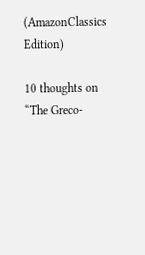(AmazonClassics Edition)

10 thoughts on “The Greco-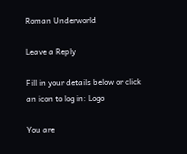Roman Underworld

Leave a Reply

Fill in your details below or click an icon to log in: Logo

You are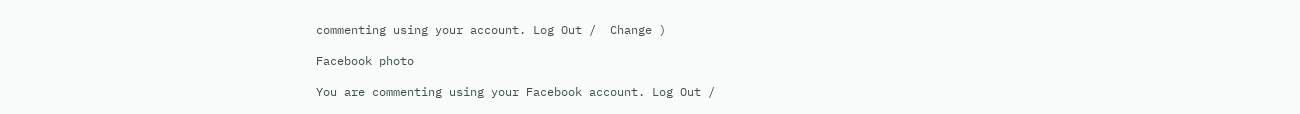commenting using your account. Log Out /  Change )

Facebook photo

You are commenting using your Facebook account. Log Out /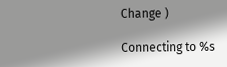Change )

Connecting to %s